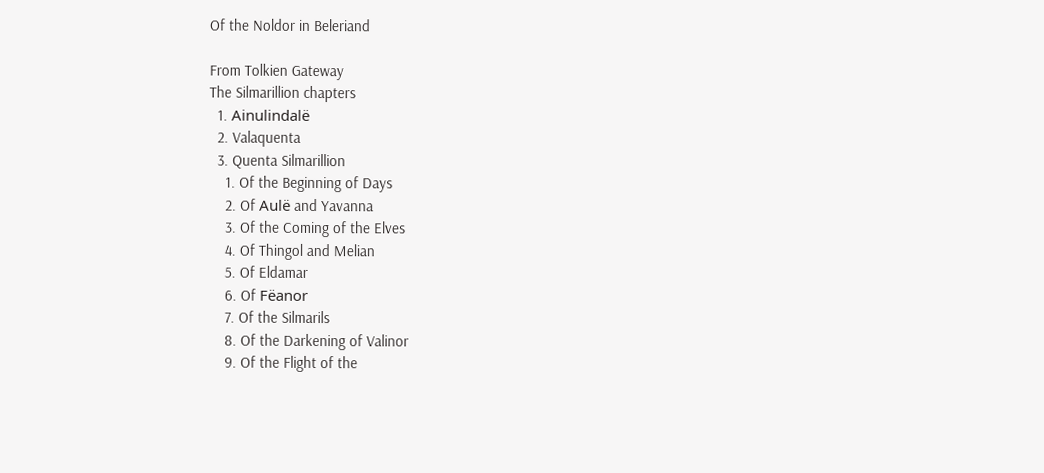Of the Noldor in Beleriand

From Tolkien Gateway
The Silmarillion chapters
  1. Ainulindalë
  2. Valaquenta
  3. Quenta Silmarillion
    1. Of the Beginning of Days
    2. Of Aulë and Yavanna
    3. Of the Coming of the Elves
    4. Of Thingol and Melian
    5. Of Eldamar
    6. Of Fëanor
    7. Of the Silmarils
    8. Of the Darkening of Valinor
    9. Of the Flight of the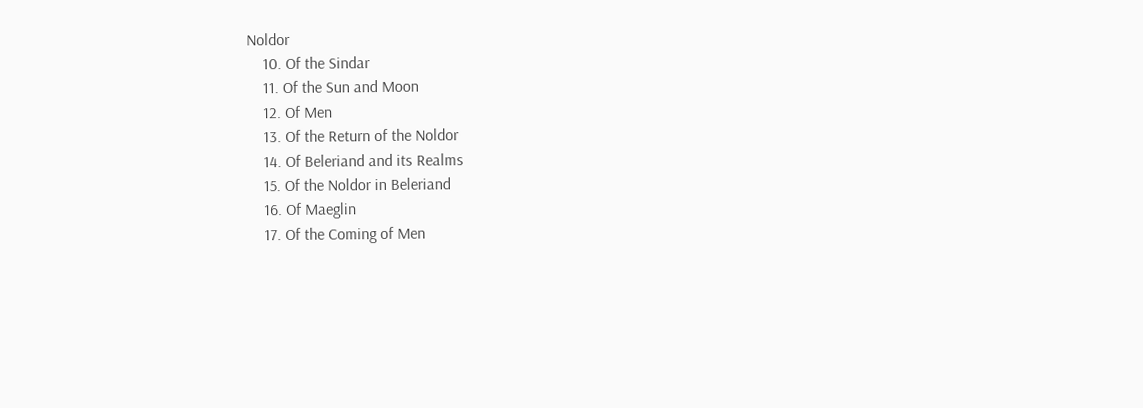Noldor
    10. Of the Sindar
    11. Of the Sun and Moon
    12. Of Men
    13. Of the Return of the Noldor
    14. Of Beleriand and its Realms
    15. Of the Noldor in Beleriand
    16. Of Maeglin
    17. Of the Coming of Men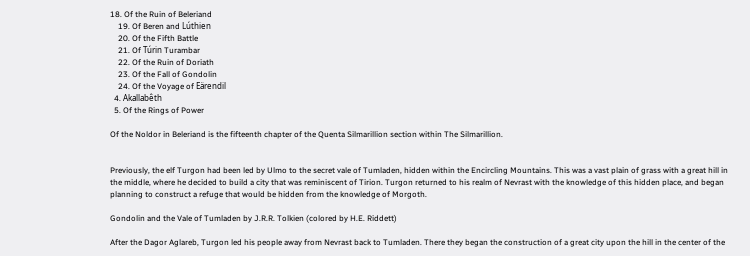18. Of the Ruin of Beleriand
    19. Of Beren and Lúthien
    20. Of the Fifth Battle
    21. Of Túrin Turambar
    22. Of the Ruin of Doriath
    23. Of the Fall of Gondolin
    24. Of the Voyage of Eärendil
  4. Akallabêth
  5. Of the Rings of Power

Of the Noldor in Beleriand is the fifteenth chapter of the Quenta Silmarillion section within The Silmarillion.


Previously, the elf Turgon had been led by Ulmo to the secret vale of Tumladen, hidden within the Encircling Mountains. This was a vast plain of grass with a great hill in the middle, where he decided to build a city that was reminiscent of Tirion. Turgon returned to his realm of Nevrast with the knowledge of this hidden place, and began planning to construct a refuge that would be hidden from the knowledge of Morgoth.

Gondolin and the Vale of Tumladen by J.R.R. Tolkien (colored by H.E. Riddett)

After the Dagor Aglareb, Turgon led his people away from Nevrast back to Tumladen. There they began the construction of a great city upon the hill in the center of the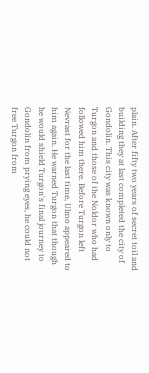plain. After fifty two years of secret toil and building they at last completed the city of Gondolin. This city was known only to Turgon and those of the Noldor who had followed him there. Before Turgon left Nevrast for the last time, Ulmo appeared to him again. He warned Turgon that though he would shield Turgon's final journey to Gondolin from prying eyes, he could not free Turgon from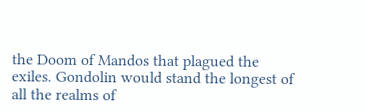the Doom of Mandos that plagued the exiles. Gondolin would stand the longest of all the realms of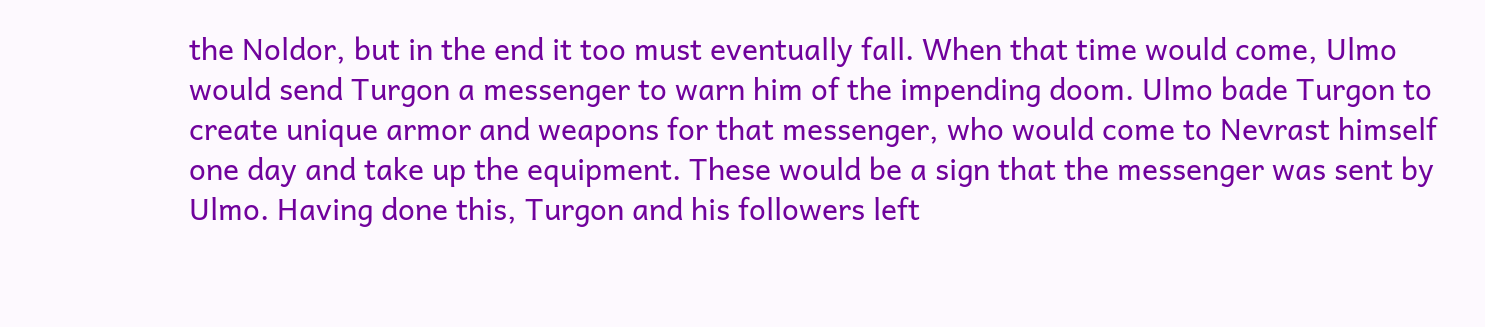the Noldor, but in the end it too must eventually fall. When that time would come, Ulmo would send Turgon a messenger to warn him of the impending doom. Ulmo bade Turgon to create unique armor and weapons for that messenger, who would come to Nevrast himself one day and take up the equipment. These would be a sign that the messenger was sent by Ulmo. Having done this, Turgon and his followers left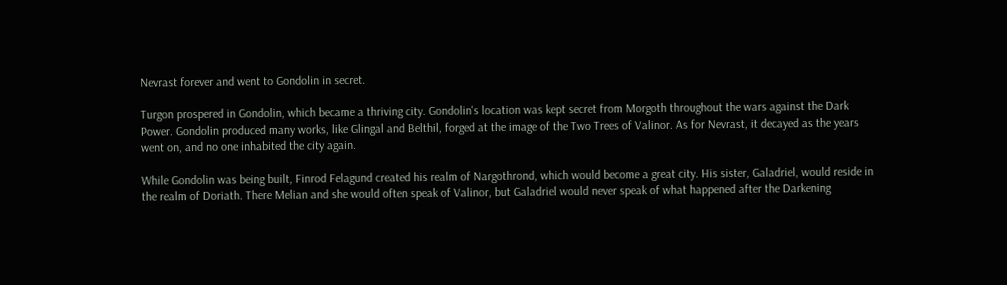Nevrast forever and went to Gondolin in secret.

Turgon prospered in Gondolin, which became a thriving city. Gondolin's location was kept secret from Morgoth throughout the wars against the Dark Power. Gondolin produced many works, like Glingal and Belthil, forged at the image of the Two Trees of Valinor. As for Nevrast, it decayed as the years went on, and no one inhabited the city again.

While Gondolin was being built, Finrod Felagund created his realm of Nargothrond, which would become a great city. His sister, Galadriel, would reside in the realm of Doriath. There Melian and she would often speak of Valinor, but Galadriel would never speak of what happened after the Darkening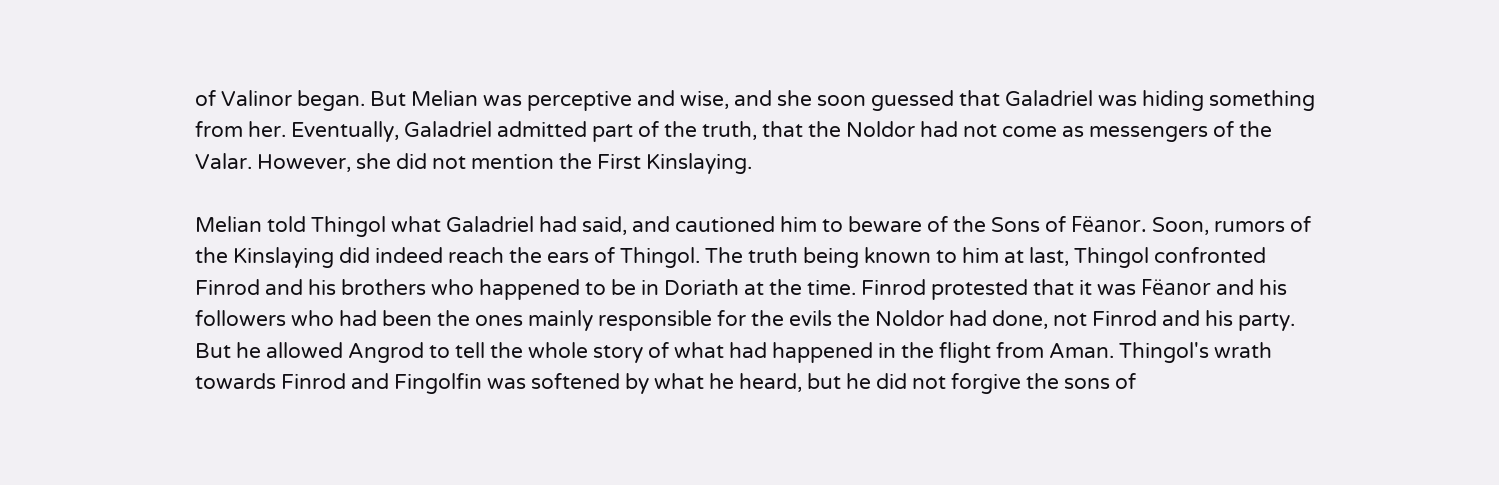of Valinor began. But Melian was perceptive and wise, and she soon guessed that Galadriel was hiding something from her. Eventually, Galadriel admitted part of the truth, that the Noldor had not come as messengers of the Valar. However, she did not mention the First Kinslaying.

Melian told Thingol what Galadriel had said, and cautioned him to beware of the Sons of Fëanor. Soon, rumors of the Kinslaying did indeed reach the ears of Thingol. The truth being known to him at last, Thingol confronted Finrod and his brothers who happened to be in Doriath at the time. Finrod protested that it was Fëanor and his followers who had been the ones mainly responsible for the evils the Noldor had done, not Finrod and his party. But he allowed Angrod to tell the whole story of what had happened in the flight from Aman. Thingol's wrath towards Finrod and Fingolfin was softened by what he heard, but he did not forgive the sons of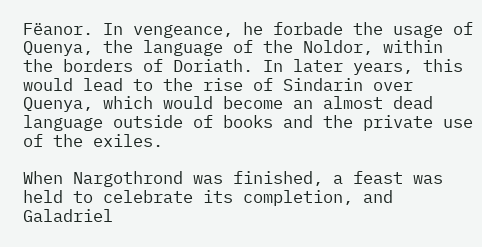Fëanor. In vengeance, he forbade the usage of Quenya, the language of the Noldor, within the borders of Doriath. In later years, this would lead to the rise of Sindarin over Quenya, which would become an almost dead language outside of books and the private use of the exiles.

When Nargothrond was finished, a feast was held to celebrate its completion, and Galadriel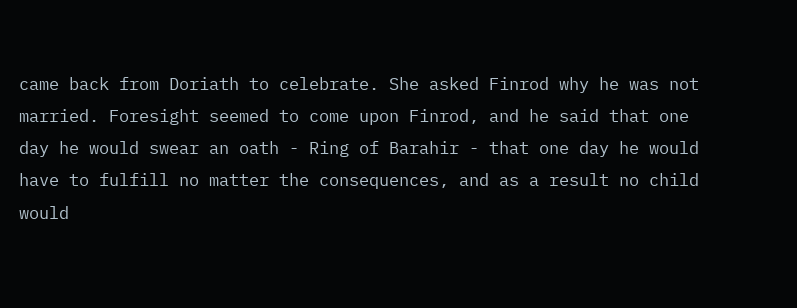came back from Doriath to celebrate. She asked Finrod why he was not married. Foresight seemed to come upon Finrod, and he said that one day he would swear an oath - Ring of Barahir - that one day he would have to fulfill no matter the consequences, and as a result no child would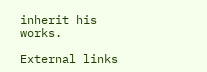inherit his works.

External links